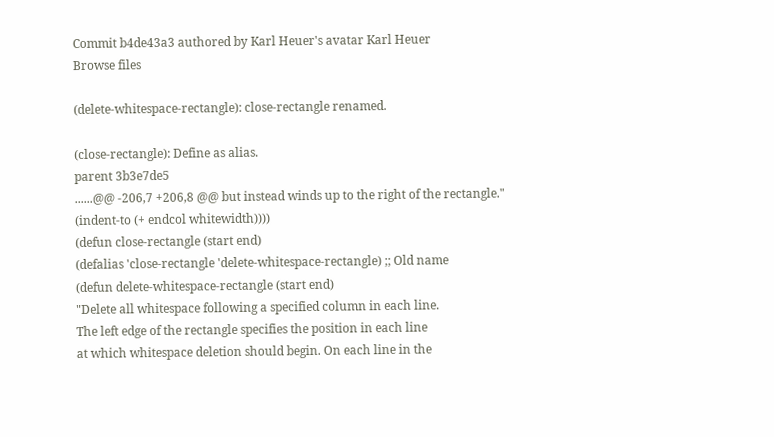Commit b4de43a3 authored by Karl Heuer's avatar Karl Heuer
Browse files

(delete-whitespace-rectangle): close-rectangle renamed.

(close-rectangle): Define as alias.
parent 3b3e7de5
......@@ -206,7 +206,8 @@ but instead winds up to the right of the rectangle."
(indent-to (+ endcol whitewidth))))
(defun close-rectangle (start end)
(defalias 'close-rectangle 'delete-whitespace-rectangle) ;; Old name
(defun delete-whitespace-rectangle (start end)
"Delete all whitespace following a specified column in each line.
The left edge of the rectangle specifies the position in each line
at which whitespace deletion should begin. On each line in the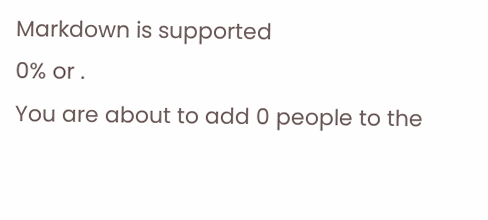Markdown is supported
0% or .
You are about to add 0 people to the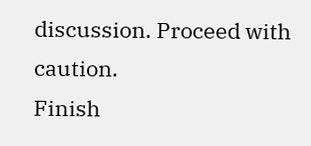discussion. Proceed with caution.
Finish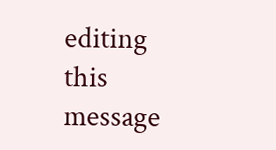editing this message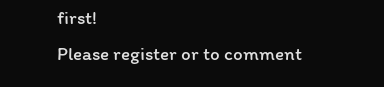first!
Please register or to comment